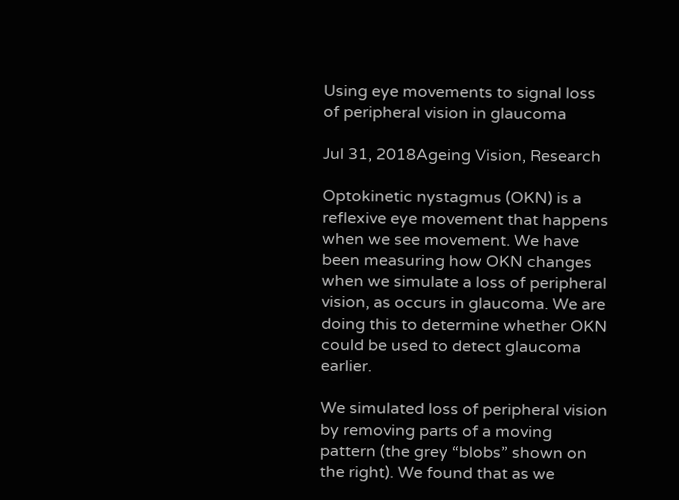Using eye movements to signal loss of peripheral vision in glaucoma

Jul 31, 2018Ageing Vision, Research

Optokinetic nystagmus (OKN) is a reflexive eye movement that happens when we see movement. We have been measuring how OKN changes when we simulate a loss of peripheral vision, as occurs in glaucoma. We are doing this to determine whether OKN could be used to detect glaucoma earlier.

We simulated loss of peripheral vision by removing parts of a moving pattern (the grey “blobs” shown on the right). We found that as we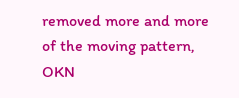removed more and more of the moving pattern, OKN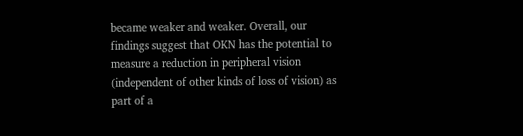became weaker and weaker. Overall, our findings suggest that OKN has the potential to measure a reduction in peripheral vision (independent of other kinds of loss of vision) as part of a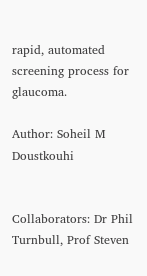rapid, automated screening process for glaucoma.

Author: Soheil M Doustkouhi


Collaborators: Dr Phil Turnbull, Prof Steven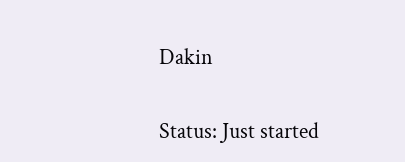Dakin

Status: Just started